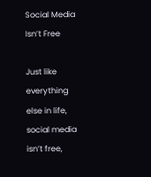Social Media Isn’t Free

Just like everything else in life, social media isn’t free,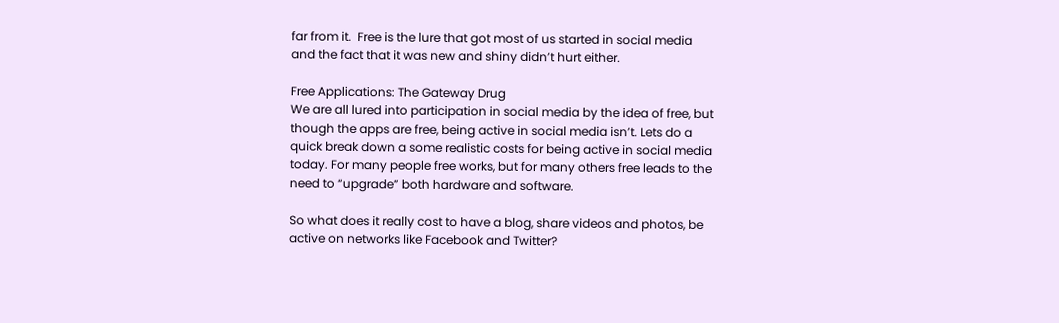far from it.  Free is the lure that got most of us started in social media and the fact that it was new and shiny didn’t hurt either.

Free Applications: The Gateway Drug
We are all lured into participation in social media by the idea of free, but though the apps are free, being active in social media isn’t. Lets do a quick break down a some realistic costs for being active in social media today. For many people free works, but for many others free leads to the need to “upgrade” both hardware and software.

So what does it really cost to have a blog, share videos and photos, be active on networks like Facebook and Twitter?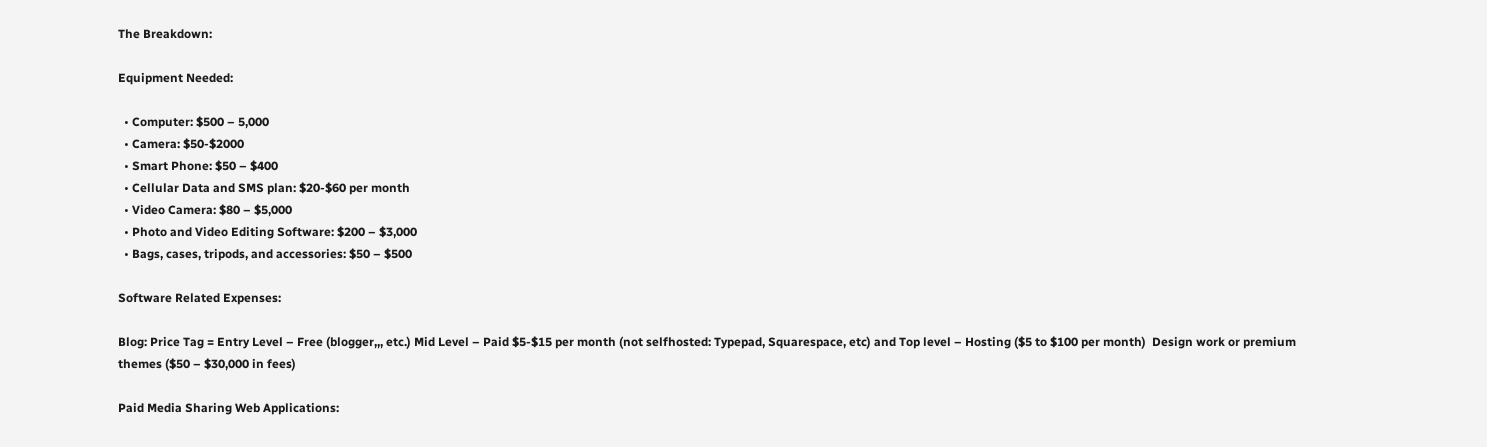The Breakdown:

Equipment Needed:

  • Computer: $500 – 5,000
  • Camera: $50-$2000
  • Smart Phone: $50 – $400
  • Cellular Data and SMS plan: $20-$60 per month
  • Video Camera: $80 – $5,000
  • Photo and Video Editing Software: $200 – $3,000
  • Bags, cases, tripods, and accessories: $50 – $500

Software Related Expenses:

Blog: Price Tag = Entry Level – Free (blogger,,, etc.) Mid Level – Paid $5-$15 per month (not selfhosted: Typepad, Squarespace, etc) and Top level – Hosting ($5 to $100 per month)  Design work or premium themes ($50 – $30,000 in fees)

Paid Media Sharing Web Applications: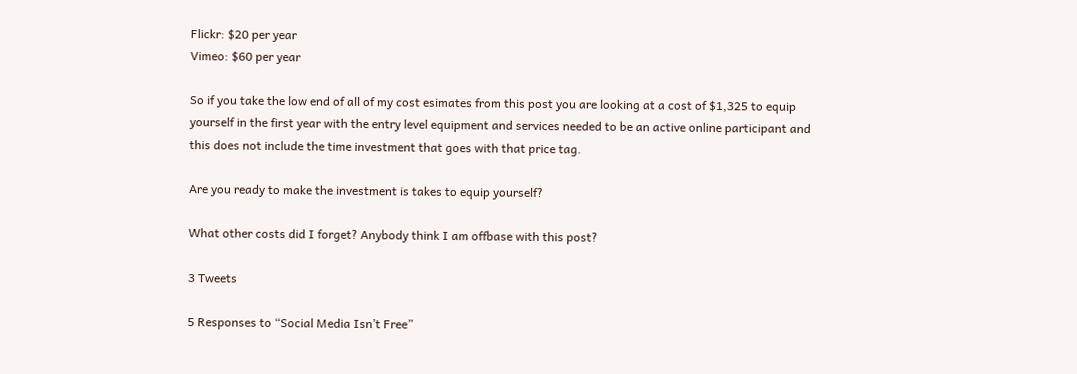Flickr: $20 per year
Vimeo: $60 per year

So if you take the low end of all of my cost esimates from this post you are looking at a cost of $1,325 to equip yourself in the first year with the entry level equipment and services needed to be an active online participant and this does not include the time investment that goes with that price tag.

Are you ready to make the investment is takes to equip yourself?

What other costs did I forget? Anybody think I am offbase with this post?

3 Tweets

5 Responses to “Social Media Isn’t Free”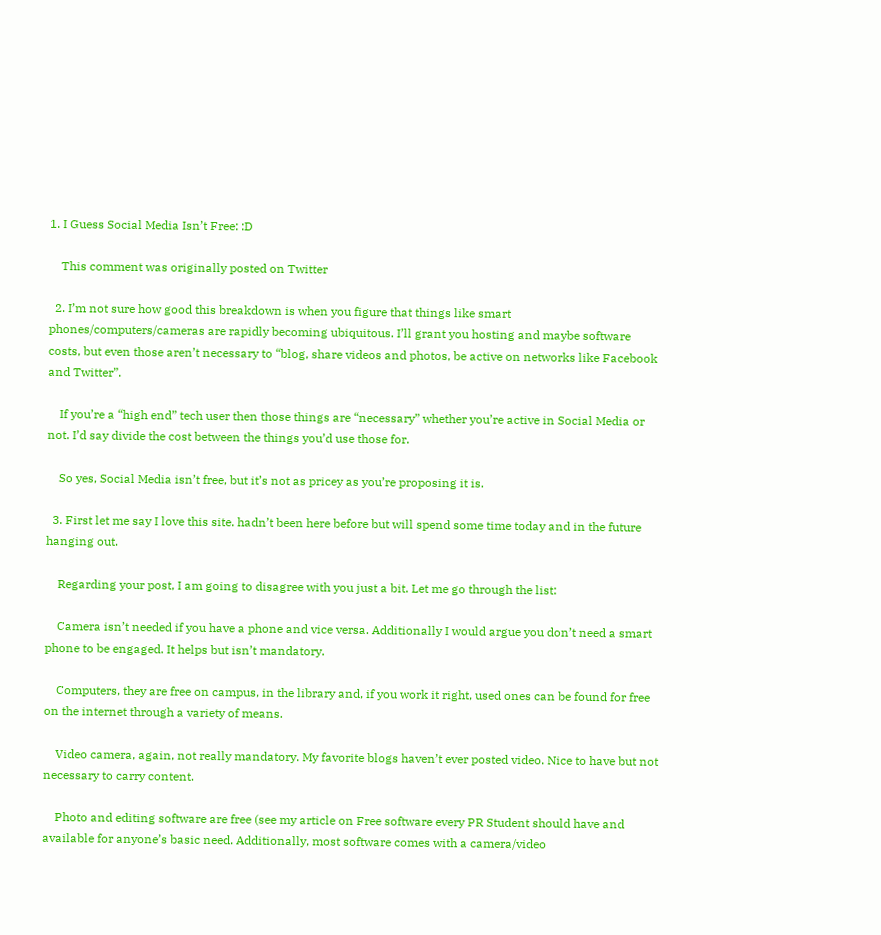1. I Guess Social Media Isn’t Free: :D

    This comment was originally posted on Twitter

  2. I’m not sure how good this breakdown is when you figure that things like smart phones/computers/cameras are rapidly becoming ubiquitous. I’ll grant you hosting and maybe software costs, but even those aren’t necessary to “blog, share videos and photos, be active on networks like Facebook and Twitter”.

    If you’re a “high end” tech user then those things are “necessary” whether you’re active in Social Media or not. I’d say divide the cost between the things you’d use those for.

    So yes, Social Media isn’t free, but it’s not as pricey as you’re proposing it is.

  3. First let me say I love this site. hadn’t been here before but will spend some time today and in the future hanging out.

    Regarding your post, I am going to disagree with you just a bit. Let me go through the list:

    Camera isn’t needed if you have a phone and vice versa. Additionally I would argue you don’t need a smart phone to be engaged. It helps but isn’t mandatory.

    Computers, they are free on campus, in the library and, if you work it right, used ones can be found for free on the internet through a variety of means.

    Video camera, again, not really mandatory. My favorite blogs haven’t ever posted video. Nice to have but not necessary to carry content.

    Photo and editing software are free (see my article on Free software every PR Student should have and available for anyone’s basic need. Additionally, most software comes with a camera/video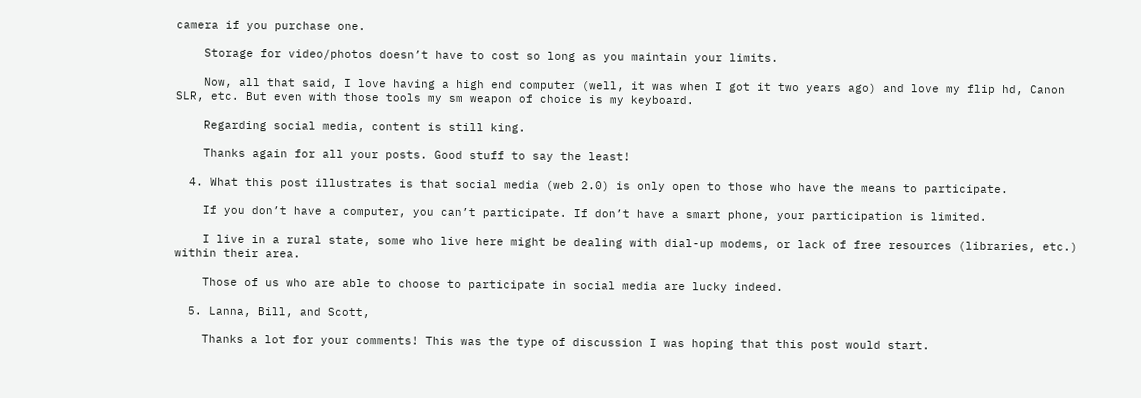camera if you purchase one.

    Storage for video/photos doesn’t have to cost so long as you maintain your limits.

    Now, all that said, I love having a high end computer (well, it was when I got it two years ago) and love my flip hd, Canon SLR, etc. But even with those tools my sm weapon of choice is my keyboard.

    Regarding social media, content is still king.

    Thanks again for all your posts. Good stuff to say the least!

  4. What this post illustrates is that social media (web 2.0) is only open to those who have the means to participate.

    If you don’t have a computer, you can’t participate. If don’t have a smart phone, your participation is limited.

    I live in a rural state, some who live here might be dealing with dial-up modems, or lack of free resources (libraries, etc.) within their area.

    Those of us who are able to choose to participate in social media are lucky indeed.

  5. Lanna, Bill, and Scott,

    Thanks a lot for your comments! This was the type of discussion I was hoping that this post would start.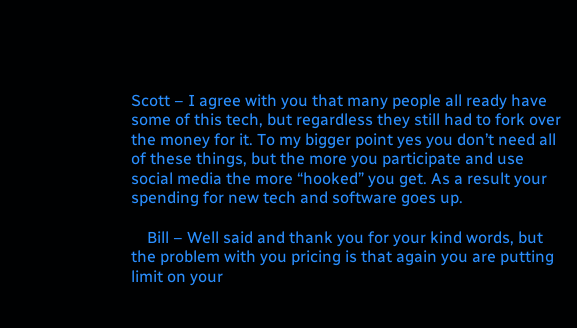Scott – I agree with you that many people all ready have some of this tech, but regardless they still had to fork over the money for it. To my bigger point yes you don’t need all of these things, but the more you participate and use social media the more “hooked” you get. As a result your spending for new tech and software goes up.

    Bill – Well said and thank you for your kind words, but the problem with you pricing is that again you are putting limit on your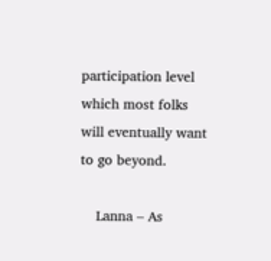participation level which most folks will eventually want to go beyond.

    Lanna – As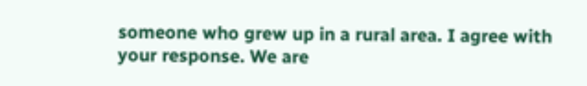someone who grew up in a rural area. I agree with your response. We are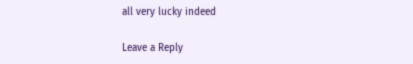all very lucky indeed

Leave a Reply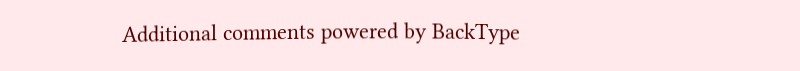Additional comments powered by BackType